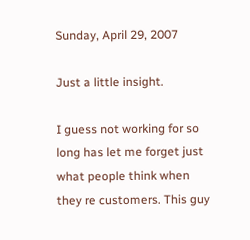Sunday, April 29, 2007

Just a little insight.

I guess not working for so long has let me forget just what people think when they re customers. This guy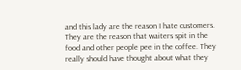and this lady are the reason I hate customers. They are the reason that waiters spit in the food and other people pee in the coffee. They really should have thought about what they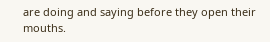are doing and saying before they open their mouths.